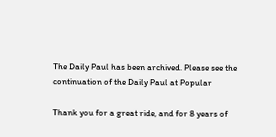The Daily Paul has been archived. Please see the continuation of the Daily Paul at Popular

Thank you for a great ride, and for 8 years of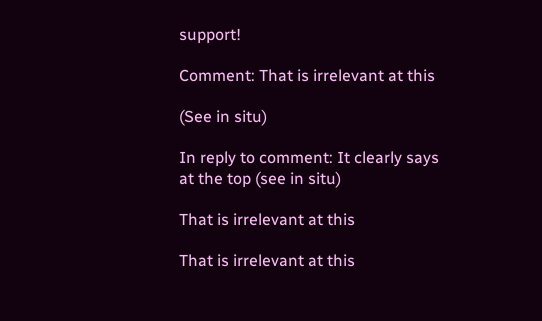support!

Comment: That is irrelevant at this

(See in situ)

In reply to comment: It clearly says at the top (see in situ)

That is irrelevant at this

That is irrelevant at this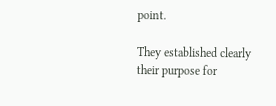point.

They established clearly their purpose for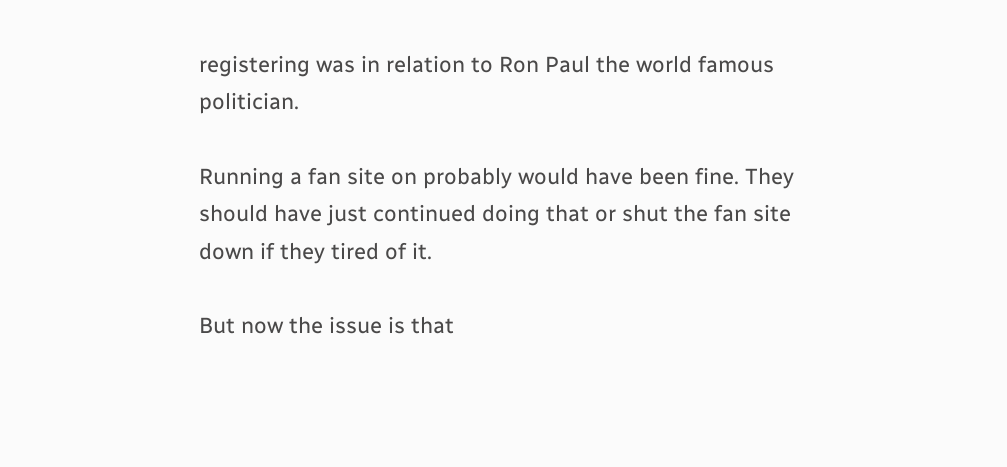registering was in relation to Ron Paul the world famous politician.

Running a fan site on probably would have been fine. They should have just continued doing that or shut the fan site down if they tired of it.

But now the issue is that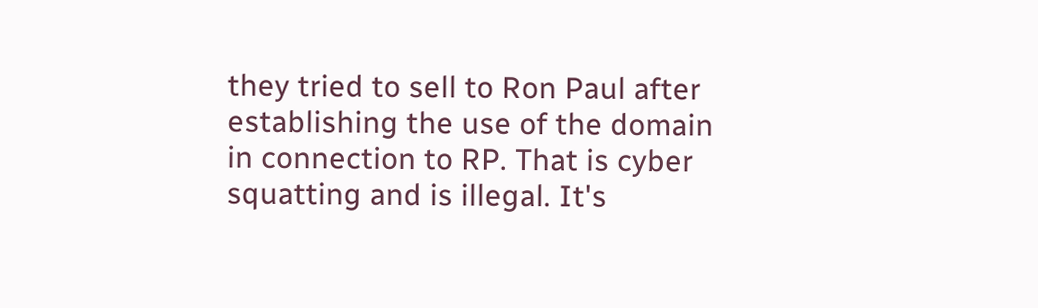they tried to sell to Ron Paul after establishing the use of the domain in connection to RP. That is cyber squatting and is illegal. It's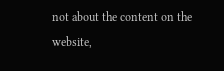not about the content on the website,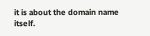it is about the domain name itself.